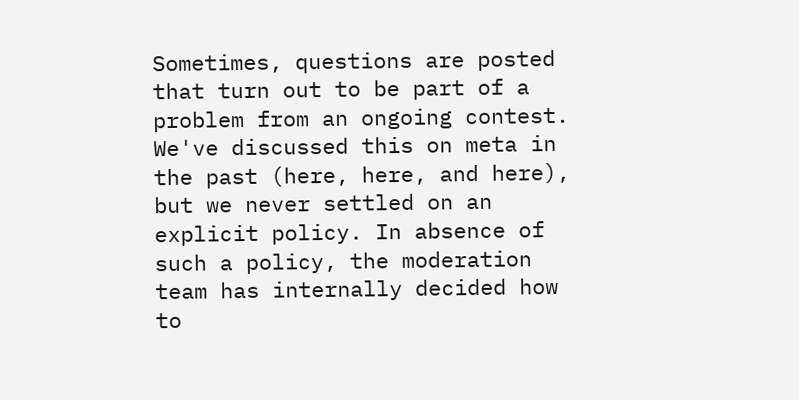Sometimes, questions are posted that turn out to be part of a problem from an ongoing contest. We've discussed this on meta in the past (here, here, and here), but we never settled on an explicit policy. In absence of such a policy, the moderation team has internally decided how to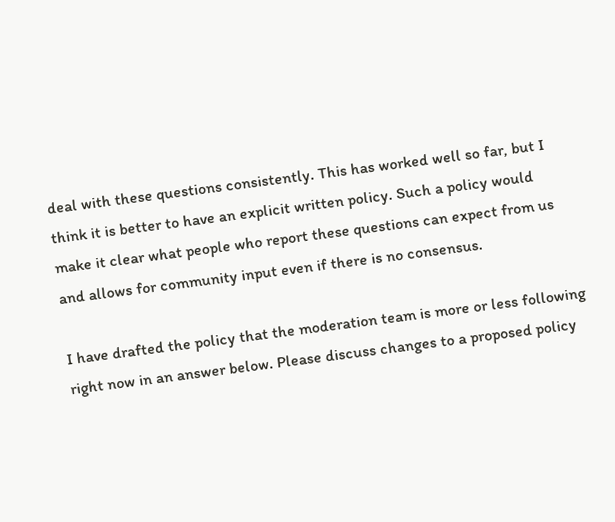deal with these questions consistently. This has worked well so far, but I think it is better to have an explicit written policy. Such a policy would make it clear what people who report these questions can expect from us and allows for community input even if there is no consensus.

I have drafted the policy that the moderation team is more or less following right now in an answer below. Please discuss changes to a proposed policy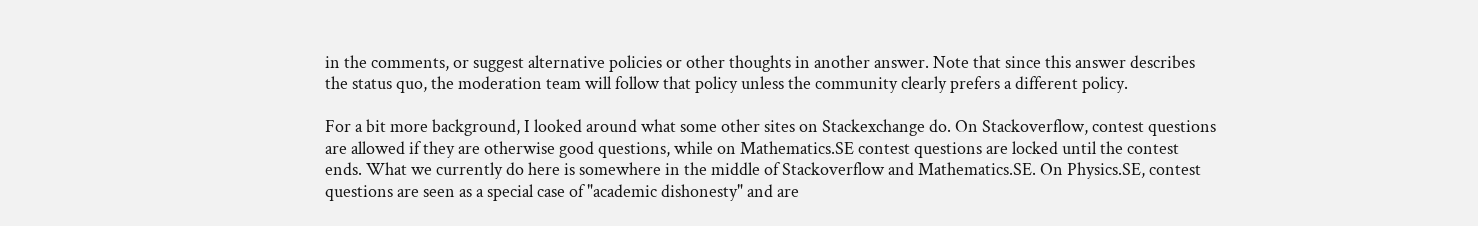in the comments, or suggest alternative policies or other thoughts in another answer. Note that since this answer describes the status quo, the moderation team will follow that policy unless the community clearly prefers a different policy.

For a bit more background, I looked around what some other sites on Stackexchange do. On Stackoverflow, contest questions are allowed if they are otherwise good questions, while on Mathematics.SE contest questions are locked until the contest ends. What we currently do here is somewhere in the middle of Stackoverflow and Mathematics.SE. On Physics.SE, contest questions are seen as a special case of "academic dishonesty" and are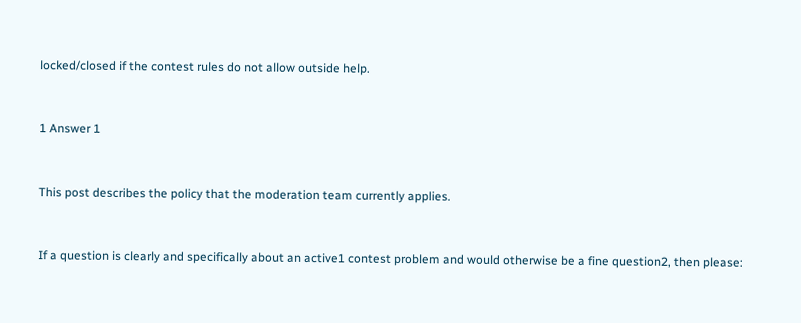locked/closed if the contest rules do not allow outside help.


1 Answer 1


This post describes the policy that the moderation team currently applies.


If a question is clearly and specifically about an active1 contest problem and would otherwise be a fine question2, then please: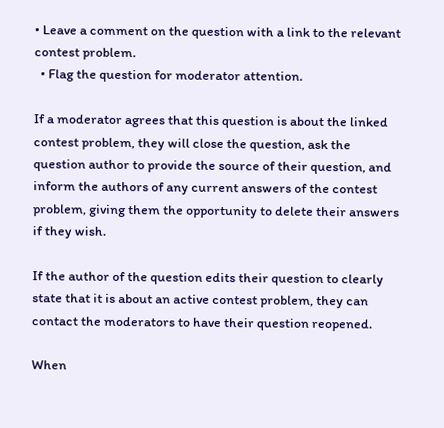• Leave a comment on the question with a link to the relevant contest problem.
  • Flag the question for moderator attention.

If a moderator agrees that this question is about the linked contest problem, they will close the question, ask the question author to provide the source of their question, and inform the authors of any current answers of the contest problem, giving them the opportunity to delete their answers if they wish.

If the author of the question edits their question to clearly state that it is about an active contest problem, they can contact the moderators to have their question reopened.

When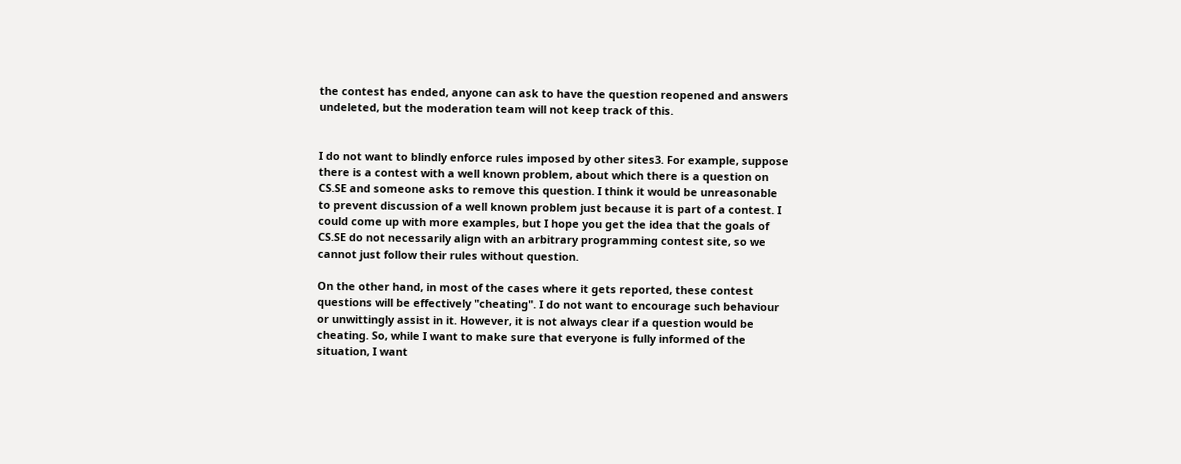the contest has ended, anyone can ask to have the question reopened and answers undeleted, but the moderation team will not keep track of this.


I do not want to blindly enforce rules imposed by other sites3. For example, suppose there is a contest with a well known problem, about which there is a question on CS.SE and someone asks to remove this question. I think it would be unreasonable to prevent discussion of a well known problem just because it is part of a contest. I could come up with more examples, but I hope you get the idea that the goals of CS.SE do not necessarily align with an arbitrary programming contest site, so we cannot just follow their rules without question.

On the other hand, in most of the cases where it gets reported, these contest questions will be effectively "cheating". I do not want to encourage such behaviour or unwittingly assist in it. However, it is not always clear if a question would be cheating. So, while I want to make sure that everyone is fully informed of the situation, I want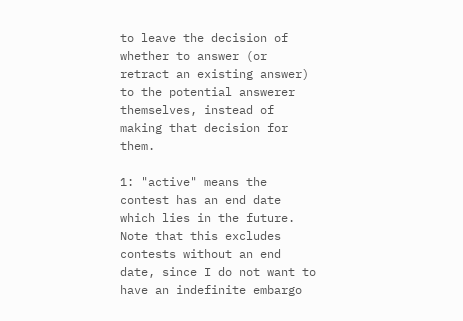to leave the decision of whether to answer (or retract an existing answer) to the potential answerer themselves, instead of making that decision for them.

1: "active" means the contest has an end date which lies in the future. Note that this excludes contests without an end date, since I do not want to have an indefinite embargo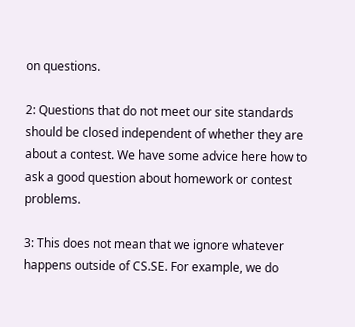on questions.

2: Questions that do not meet our site standards should be closed independent of whether they are about a contest. We have some advice here how to ask a good question about homework or contest problems.

3: This does not mean that we ignore whatever happens outside of CS.SE. For example, we do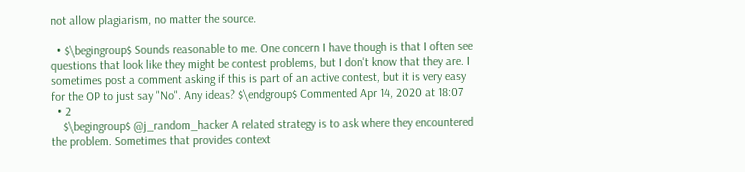not allow plagiarism, no matter the source.

  • $\begingroup$ Sounds reasonable to me. One concern I have though is that I often see questions that look like they might be contest problems, but I don't know that they are. I sometimes post a comment asking if this is part of an active contest, but it is very easy for the OP to just say "No". Any ideas? $\endgroup$ Commented Apr 14, 2020 at 18:07
  • 2
    $\begingroup$ @j_random_hacker A related strategy is to ask where they encountered the problem. Sometimes that provides context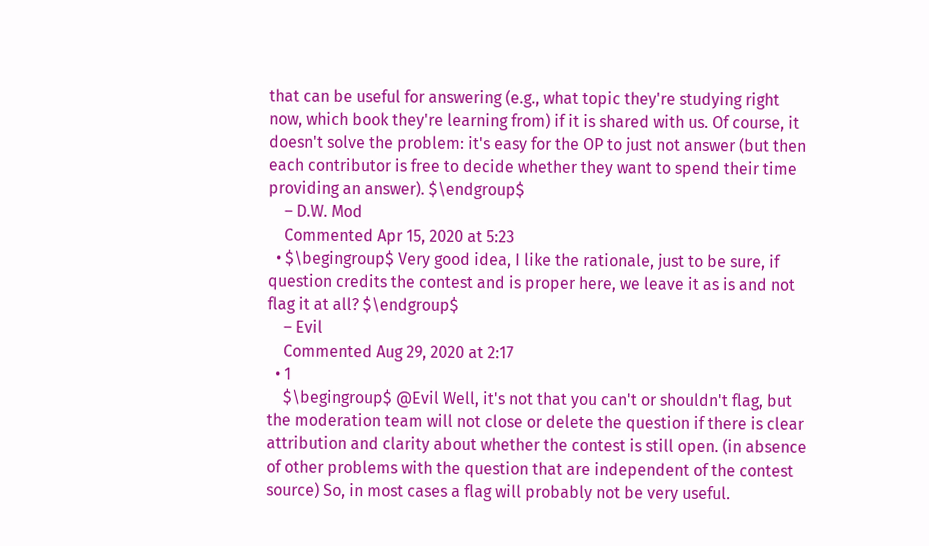that can be useful for answering (e.g., what topic they're studying right now, which book they're learning from) if it is shared with us. Of course, it doesn't solve the problem: it's easy for the OP to just not answer (but then each contributor is free to decide whether they want to spend their time providing an answer). $\endgroup$
    – D.W. Mod
    Commented Apr 15, 2020 at 5:23
  • $\begingroup$ Very good idea, I like the rationale, just to be sure, if question credits the contest and is proper here, we leave it as is and not flag it at all? $\endgroup$
    – Evil
    Commented Aug 29, 2020 at 2:17
  • 1
    $\begingroup$ @Evil Well, it's not that you can't or shouldn't flag, but the moderation team will not close or delete the question if there is clear attribution and clarity about whether the contest is still open. (in absence of other problems with the question that are independent of the contest source) So, in most cases a flag will probably not be very useful.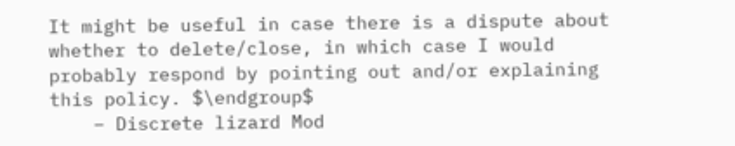It might be useful in case there is a dispute about whether to delete/close, in which case I would probably respond by pointing out and/or explaining this policy. $\endgroup$
    – Discrete lizard Mod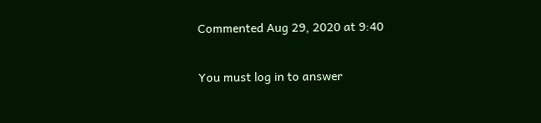Commented Aug 29, 2020 at 9:40

You must log in to answer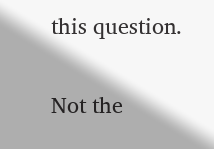this question.

Not the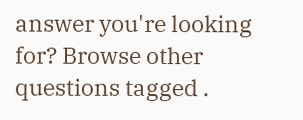answer you're looking for? Browse other questions tagged .